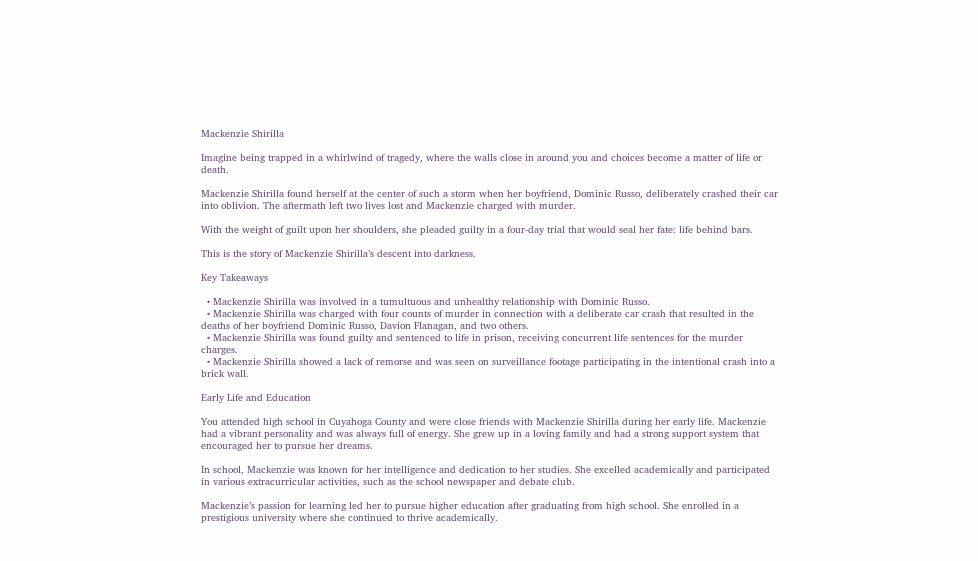Mackenzie Shirilla

Imagine being trapped in a whirlwind of tragedy, where the walls close in around you and choices become a matter of life or death.

Mackenzie Shirilla found herself at the center of such a storm when her boyfriend, Dominic Russo, deliberately crashed their car into oblivion. The aftermath left two lives lost and Mackenzie charged with murder.

With the weight of guilt upon her shoulders, she pleaded guilty in a four-day trial that would seal her fate: life behind bars.

This is the story of Mackenzie Shirilla’s descent into darkness.

Key Takeaways

  • Mackenzie Shirilla was involved in a tumultuous and unhealthy relationship with Dominic Russo.
  • Mackenzie Shirilla was charged with four counts of murder in connection with a deliberate car crash that resulted in the deaths of her boyfriend Dominic Russo, Davion Flanagan, and two others.
  • Mackenzie Shirilla was found guilty and sentenced to life in prison, receiving concurrent life sentences for the murder charges.
  • Mackenzie Shirilla showed a lack of remorse and was seen on surveillance footage participating in the intentional crash into a brick wall.

Early Life and Education

You attended high school in Cuyahoga County and were close friends with Mackenzie Shirilla during her early life. Mackenzie had a vibrant personality and was always full of energy. She grew up in a loving family and had a strong support system that encouraged her to pursue her dreams.

In school, Mackenzie was known for her intelligence and dedication to her studies. She excelled academically and participated in various extracurricular activities, such as the school newspaper and debate club.

Mackenzie’s passion for learning led her to pursue higher education after graduating from high school. She enrolled in a prestigious university where she continued to thrive academically.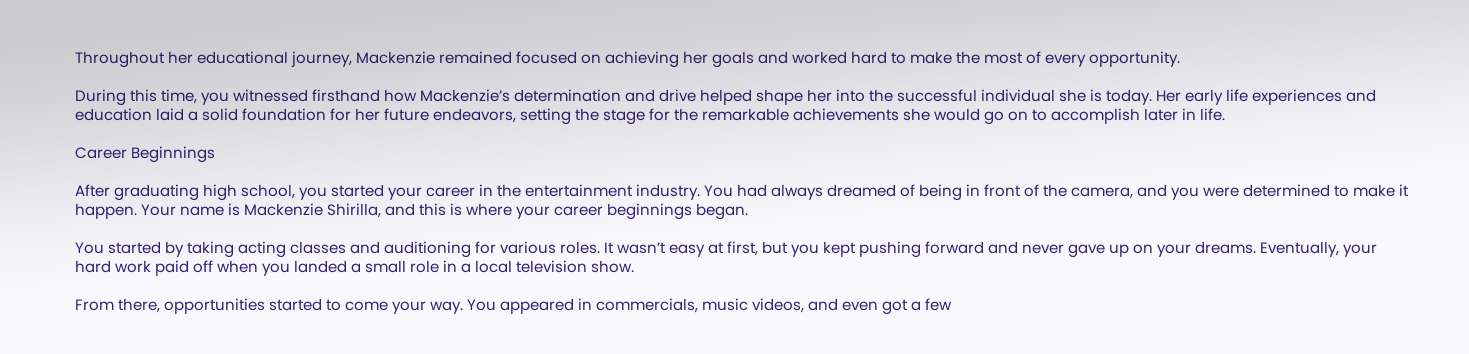Throughout her educational journey, Mackenzie remained focused on achieving her goals and worked hard to make the most of every opportunity.

During this time, you witnessed firsthand how Mackenzie’s determination and drive helped shape her into the successful individual she is today. Her early life experiences and education laid a solid foundation for her future endeavors, setting the stage for the remarkable achievements she would go on to accomplish later in life.

Career Beginnings

After graduating high school, you started your career in the entertainment industry. You had always dreamed of being in front of the camera, and you were determined to make it happen. Your name is Mackenzie Shirilla, and this is where your career beginnings began.

You started by taking acting classes and auditioning for various roles. It wasn’t easy at first, but you kept pushing forward and never gave up on your dreams. Eventually, your hard work paid off when you landed a small role in a local television show.

From there, opportunities started to come your way. You appeared in commercials, music videos, and even got a few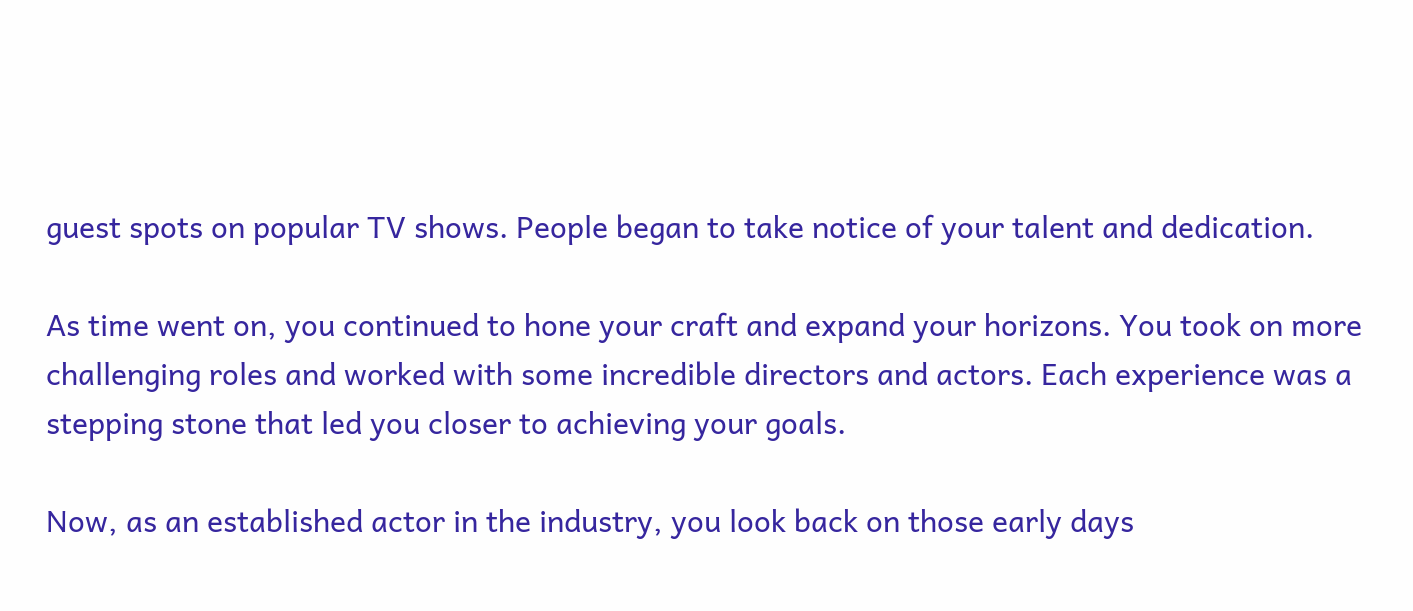guest spots on popular TV shows. People began to take notice of your talent and dedication.

As time went on, you continued to hone your craft and expand your horizons. You took on more challenging roles and worked with some incredible directors and actors. Each experience was a stepping stone that led you closer to achieving your goals.

Now, as an established actor in the industry, you look back on those early days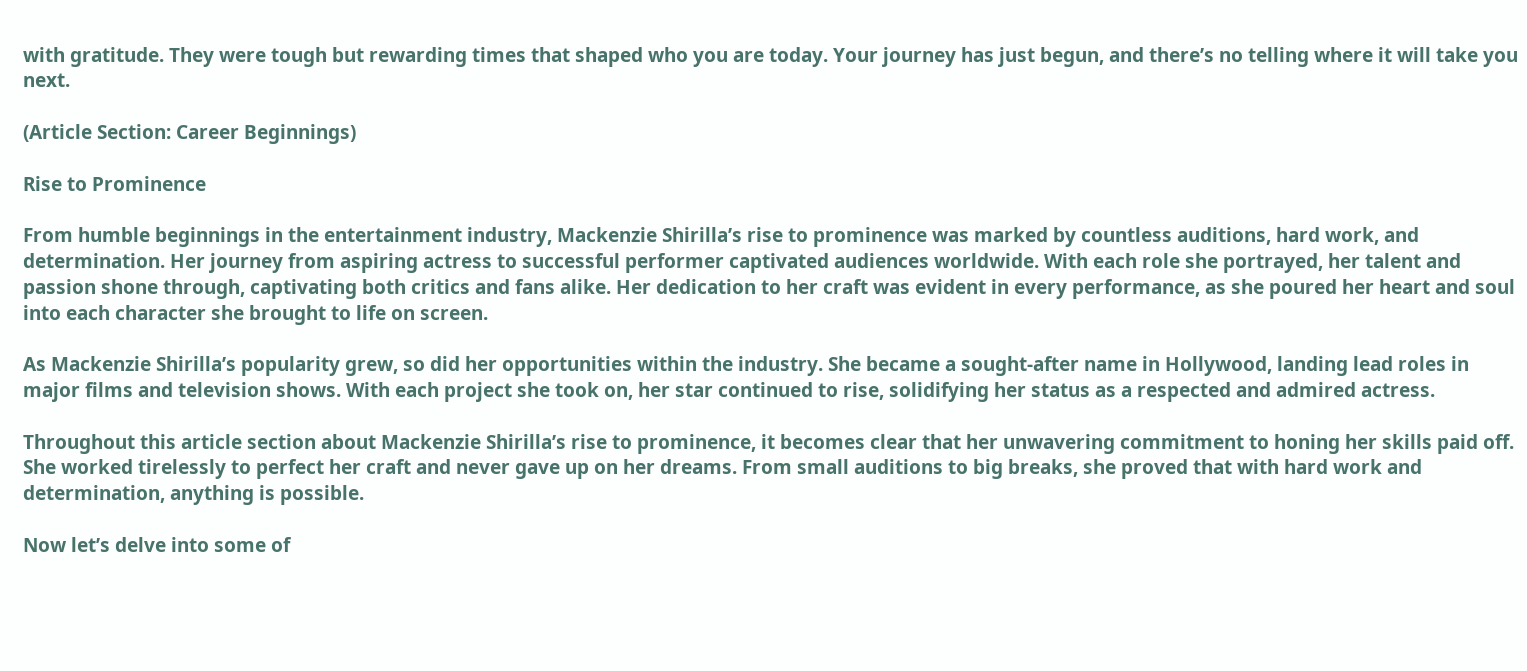with gratitude. They were tough but rewarding times that shaped who you are today. Your journey has just begun, and there’s no telling where it will take you next.

(Article Section: Career Beginnings)

Rise to Prominence

From humble beginnings in the entertainment industry, Mackenzie Shirilla’s rise to prominence was marked by countless auditions, hard work, and determination. Her journey from aspiring actress to successful performer captivated audiences worldwide. With each role she portrayed, her talent and passion shone through, captivating both critics and fans alike. Her dedication to her craft was evident in every performance, as she poured her heart and soul into each character she brought to life on screen.

As Mackenzie Shirilla’s popularity grew, so did her opportunities within the industry. She became a sought-after name in Hollywood, landing lead roles in major films and television shows. With each project she took on, her star continued to rise, solidifying her status as a respected and admired actress.

Throughout this article section about Mackenzie Shirilla’s rise to prominence, it becomes clear that her unwavering commitment to honing her skills paid off. She worked tirelessly to perfect her craft and never gave up on her dreams. From small auditions to big breaks, she proved that with hard work and determination, anything is possible.

Now let’s delve into some of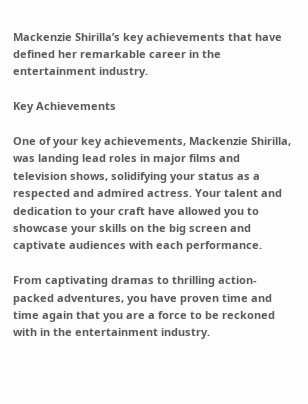Mackenzie Shirilla’s key achievements that have defined her remarkable career in the entertainment industry.

Key Achievements

One of your key achievements, Mackenzie Shirilla, was landing lead roles in major films and television shows, solidifying your status as a respected and admired actress. Your talent and dedication to your craft have allowed you to showcase your skills on the big screen and captivate audiences with each performance.

From captivating dramas to thrilling action-packed adventures, you have proven time and time again that you are a force to be reckoned with in the entertainment industry.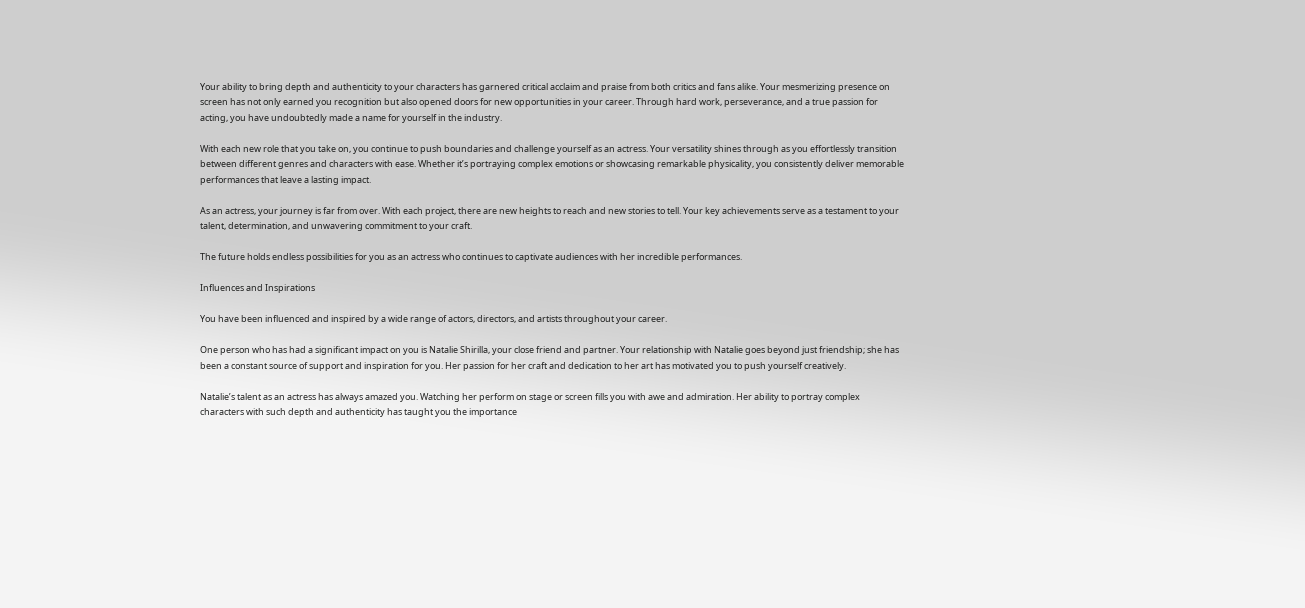Your ability to bring depth and authenticity to your characters has garnered critical acclaim and praise from both critics and fans alike. Your mesmerizing presence on screen has not only earned you recognition but also opened doors for new opportunities in your career. Through hard work, perseverance, and a true passion for acting, you have undoubtedly made a name for yourself in the industry.

With each new role that you take on, you continue to push boundaries and challenge yourself as an actress. Your versatility shines through as you effortlessly transition between different genres and characters with ease. Whether it’s portraying complex emotions or showcasing remarkable physicality, you consistently deliver memorable performances that leave a lasting impact.

As an actress, your journey is far from over. With each project, there are new heights to reach and new stories to tell. Your key achievements serve as a testament to your talent, determination, and unwavering commitment to your craft.

The future holds endless possibilities for you as an actress who continues to captivate audiences with her incredible performances.

Influences and Inspirations

You have been influenced and inspired by a wide range of actors, directors, and artists throughout your career.

One person who has had a significant impact on you is Natalie Shirilla, your close friend and partner. Your relationship with Natalie goes beyond just friendship; she has been a constant source of support and inspiration for you. Her passion for her craft and dedication to her art has motivated you to push yourself creatively.

Natalie’s talent as an actress has always amazed you. Watching her perform on stage or screen fills you with awe and admiration. Her ability to portray complex characters with such depth and authenticity has taught you the importance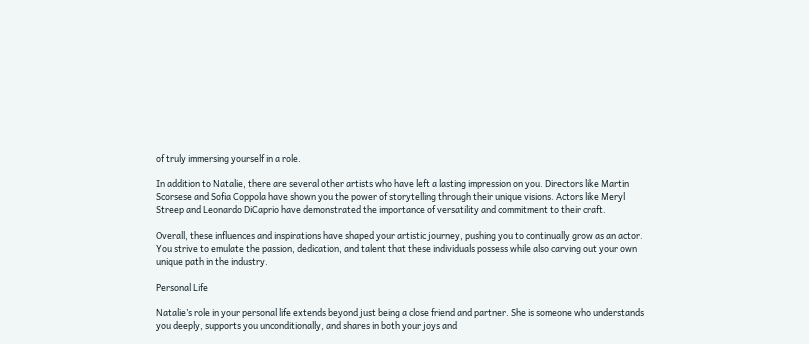of truly immersing yourself in a role.

In addition to Natalie, there are several other artists who have left a lasting impression on you. Directors like Martin Scorsese and Sofia Coppola have shown you the power of storytelling through their unique visions. Actors like Meryl Streep and Leonardo DiCaprio have demonstrated the importance of versatility and commitment to their craft.

Overall, these influences and inspirations have shaped your artistic journey, pushing you to continually grow as an actor. You strive to emulate the passion, dedication, and talent that these individuals possess while also carving out your own unique path in the industry.

Personal Life

Natalie’s role in your personal life extends beyond just being a close friend and partner. She is someone who understands you deeply, supports you unconditionally, and shares in both your joys and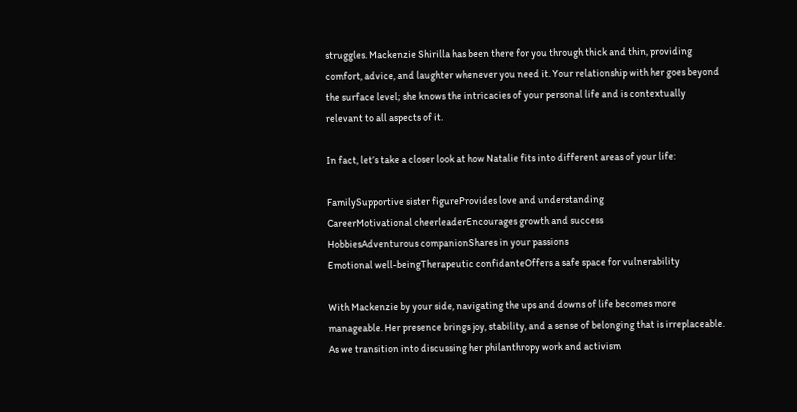struggles. Mackenzie Shirilla has been there for you through thick and thin, providing comfort, advice, and laughter whenever you need it. Your relationship with her goes beyond the surface level; she knows the intricacies of your personal life and is contextually relevant to all aspects of it.

In fact, let’s take a closer look at how Natalie fits into different areas of your life:

FamilySupportive sister figureProvides love and understanding
CareerMotivational cheerleaderEncourages growth and success
HobbiesAdventurous companionShares in your passions
Emotional well-beingTherapeutic confidanteOffers a safe space for vulnerability

With Mackenzie by your side, navigating the ups and downs of life becomes more manageable. Her presence brings joy, stability, and a sense of belonging that is irreplaceable. As we transition into discussing her philanthropy work and activism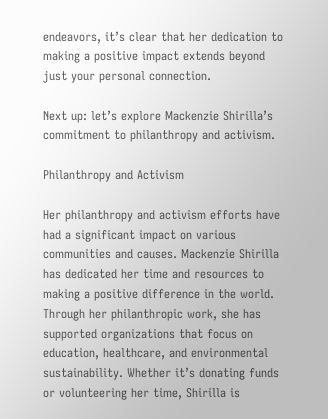endeavors, it’s clear that her dedication to making a positive impact extends beyond just your personal connection.

Next up: let’s explore Mackenzie Shirilla’s commitment to philanthropy and activism.

Philanthropy and Activism

Her philanthropy and activism efforts have had a significant impact on various communities and causes. Mackenzie Shirilla has dedicated her time and resources to making a positive difference in the world. Through her philanthropic work, she has supported organizations that focus on education, healthcare, and environmental sustainability. Whether it’s donating funds or volunteering her time, Shirilla is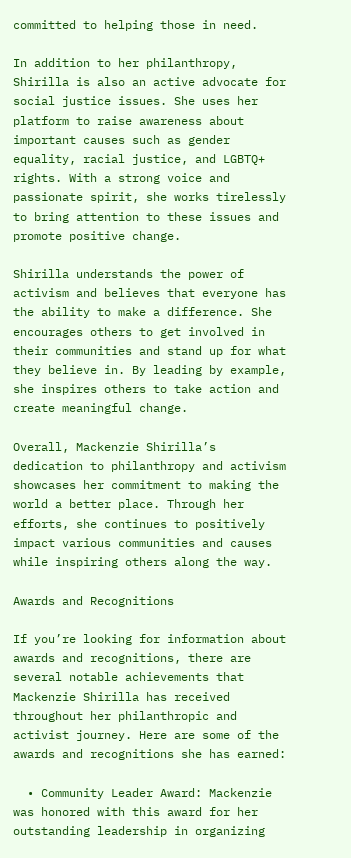committed to helping those in need.

In addition to her philanthropy, Shirilla is also an active advocate for social justice issues. She uses her platform to raise awareness about important causes such as gender equality, racial justice, and LGBTQ+ rights. With a strong voice and passionate spirit, she works tirelessly to bring attention to these issues and promote positive change.

Shirilla understands the power of activism and believes that everyone has the ability to make a difference. She encourages others to get involved in their communities and stand up for what they believe in. By leading by example, she inspires others to take action and create meaningful change.

Overall, Mackenzie Shirilla’s dedication to philanthropy and activism showcases her commitment to making the world a better place. Through her efforts, she continues to positively impact various communities and causes while inspiring others along the way.

Awards and Recognitions

If you’re looking for information about awards and recognitions, there are several notable achievements that Mackenzie Shirilla has received throughout her philanthropic and activist journey. Here are some of the awards and recognitions she has earned:

  • Community Leader Award: Mackenzie was honored with this award for her outstanding leadership in organizing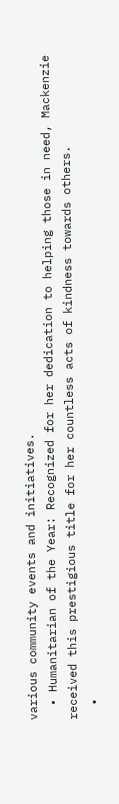various community events and initiatives.
  • Humanitarian of the Year: Recognized for her dedication to helping those in need, Mackenzie received this prestigious title for her countless acts of kindness towards others.
  •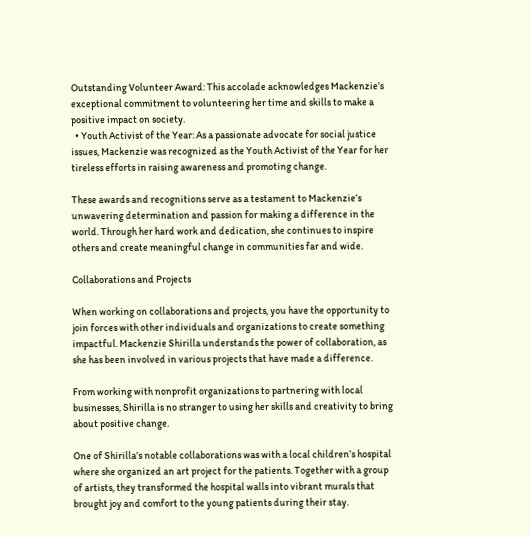Outstanding Volunteer Award: This accolade acknowledges Mackenzie’s exceptional commitment to volunteering her time and skills to make a positive impact on society.
  • Youth Activist of the Year: As a passionate advocate for social justice issues, Mackenzie was recognized as the Youth Activist of the Year for her tireless efforts in raising awareness and promoting change.

These awards and recognitions serve as a testament to Mackenzie’s unwavering determination and passion for making a difference in the world. Through her hard work and dedication, she continues to inspire others and create meaningful change in communities far and wide.

Collaborations and Projects

When working on collaborations and projects, you have the opportunity to join forces with other individuals and organizations to create something impactful. Mackenzie Shirilla understands the power of collaboration, as she has been involved in various projects that have made a difference.

From working with nonprofit organizations to partnering with local businesses, Shirilla is no stranger to using her skills and creativity to bring about positive change.

One of Shirilla’s notable collaborations was with a local children’s hospital where she organized an art project for the patients. Together with a group of artists, they transformed the hospital walls into vibrant murals that brought joy and comfort to the young patients during their stay.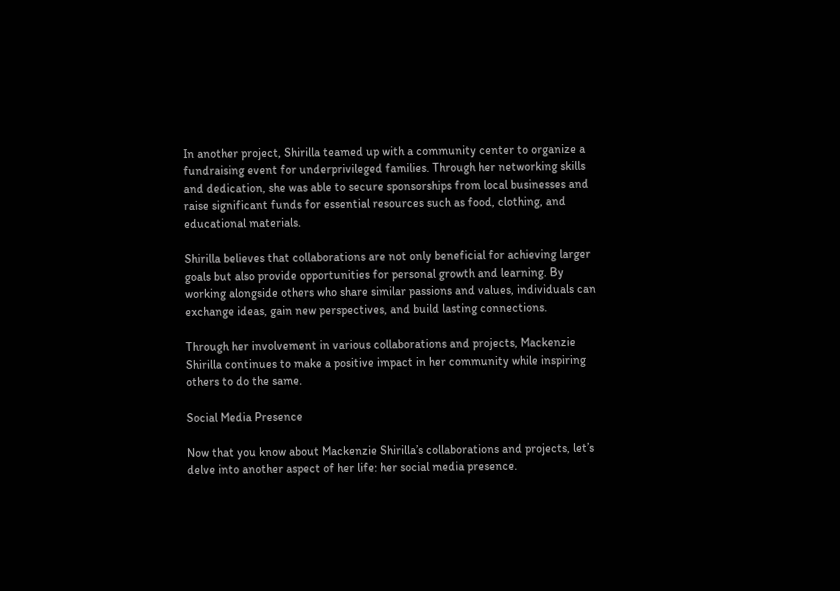In another project, Shirilla teamed up with a community center to organize a fundraising event for underprivileged families. Through her networking skills and dedication, she was able to secure sponsorships from local businesses and raise significant funds for essential resources such as food, clothing, and educational materials.

Shirilla believes that collaborations are not only beneficial for achieving larger goals but also provide opportunities for personal growth and learning. By working alongside others who share similar passions and values, individuals can exchange ideas, gain new perspectives, and build lasting connections.

Through her involvement in various collaborations and projects, Mackenzie Shirilla continues to make a positive impact in her community while inspiring others to do the same.

Social Media Presence

Now that you know about Mackenzie Shirilla’s collaborations and projects, let’s delve into another aspect of her life: her social media presence.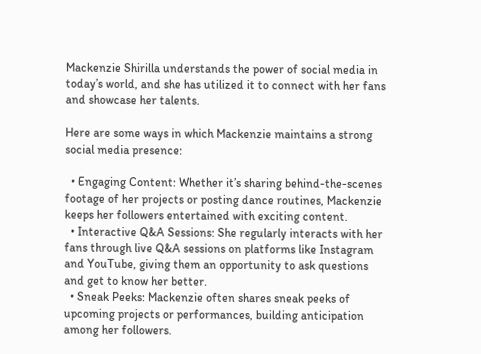Mackenzie Shirilla understands the power of social media in today’s world, and she has utilized it to connect with her fans and showcase her talents.

Here are some ways in which Mackenzie maintains a strong social media presence:

  • Engaging Content: Whether it’s sharing behind-the-scenes footage of her projects or posting dance routines, Mackenzie keeps her followers entertained with exciting content.
  • Interactive Q&A Sessions: She regularly interacts with her fans through live Q&A sessions on platforms like Instagram and YouTube, giving them an opportunity to ask questions and get to know her better.
  • Sneak Peeks: Mackenzie often shares sneak peeks of upcoming projects or performances, building anticipation among her followers.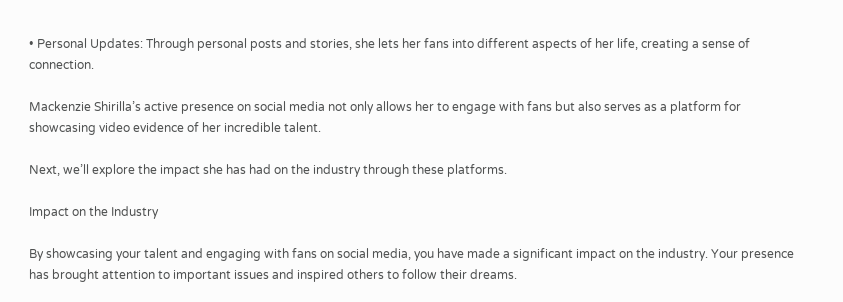• Personal Updates: Through personal posts and stories, she lets her fans into different aspects of her life, creating a sense of connection.

Mackenzie Shirilla’s active presence on social media not only allows her to engage with fans but also serves as a platform for showcasing video evidence of her incredible talent.

Next, we’ll explore the impact she has had on the industry through these platforms.

Impact on the Industry

By showcasing your talent and engaging with fans on social media, you have made a significant impact on the industry. Your presence has brought attention to important issues and inspired others to follow their dreams.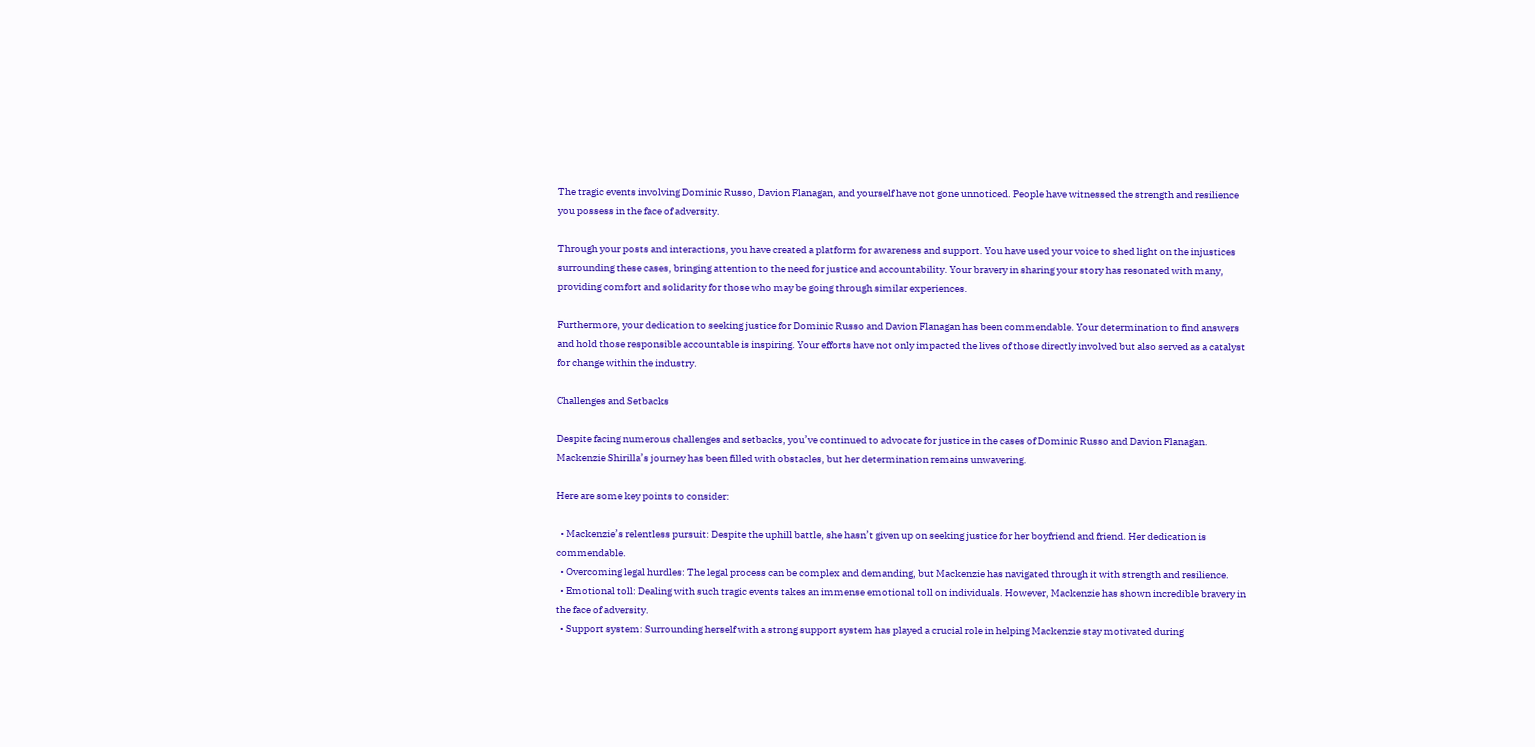The tragic events involving Dominic Russo, Davion Flanagan, and yourself have not gone unnoticed. People have witnessed the strength and resilience you possess in the face of adversity.

Through your posts and interactions, you have created a platform for awareness and support. You have used your voice to shed light on the injustices surrounding these cases, bringing attention to the need for justice and accountability. Your bravery in sharing your story has resonated with many, providing comfort and solidarity for those who may be going through similar experiences.

Furthermore, your dedication to seeking justice for Dominic Russo and Davion Flanagan has been commendable. Your determination to find answers and hold those responsible accountable is inspiring. Your efforts have not only impacted the lives of those directly involved but also served as a catalyst for change within the industry.

Challenges and Setbacks

Despite facing numerous challenges and setbacks, you’ve continued to advocate for justice in the cases of Dominic Russo and Davion Flanagan. Mackenzie Shirilla’s journey has been filled with obstacles, but her determination remains unwavering.

Here are some key points to consider:

  • Mackenzie’s relentless pursuit: Despite the uphill battle, she hasn’t given up on seeking justice for her boyfriend and friend. Her dedication is commendable.
  • Overcoming legal hurdles: The legal process can be complex and demanding, but Mackenzie has navigated through it with strength and resilience.
  • Emotional toll: Dealing with such tragic events takes an immense emotional toll on individuals. However, Mackenzie has shown incredible bravery in the face of adversity.
  • Support system: Surrounding herself with a strong support system has played a crucial role in helping Mackenzie stay motivated during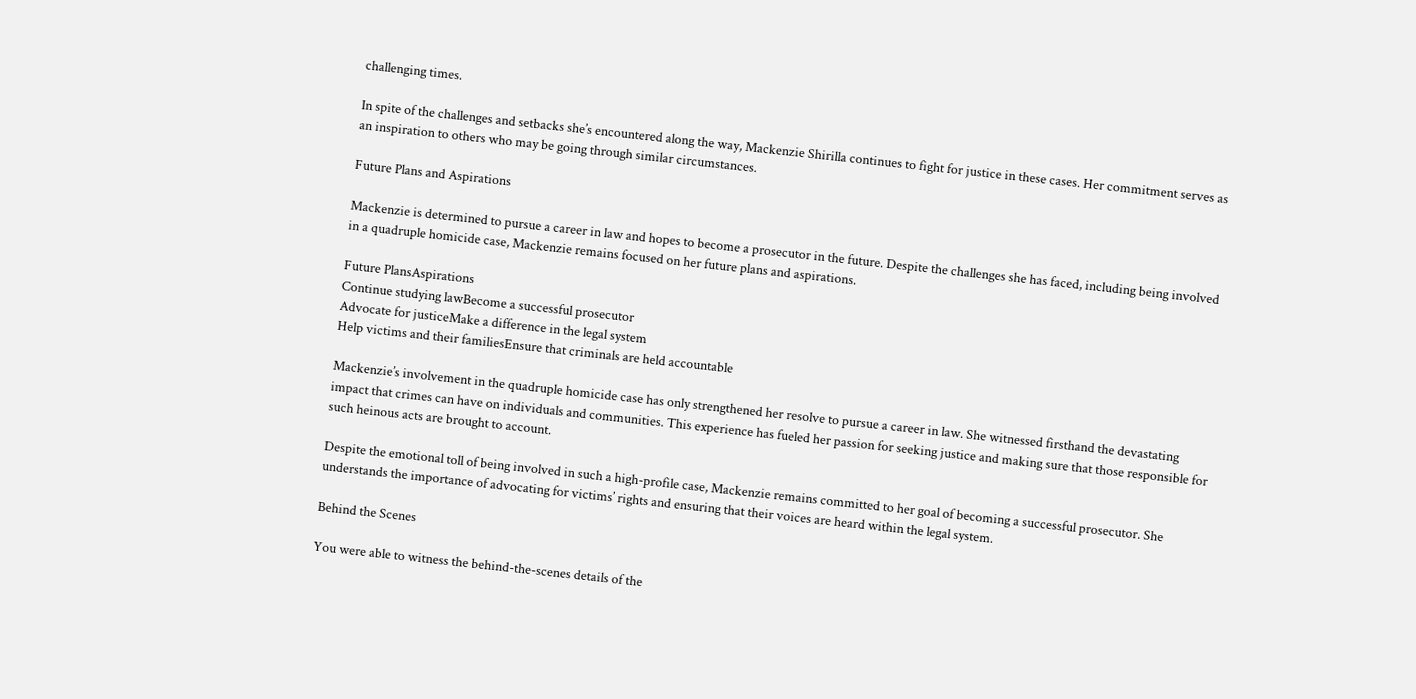challenging times.

In spite of the challenges and setbacks she’s encountered along the way, Mackenzie Shirilla continues to fight for justice in these cases. Her commitment serves as an inspiration to others who may be going through similar circumstances.

Future Plans and Aspirations

Mackenzie is determined to pursue a career in law and hopes to become a prosecutor in the future. Despite the challenges she has faced, including being involved in a quadruple homicide case, Mackenzie remains focused on her future plans and aspirations.

Future PlansAspirations
Continue studying lawBecome a successful prosecutor
Advocate for justiceMake a difference in the legal system
Help victims and their familiesEnsure that criminals are held accountable

Mackenzie’s involvement in the quadruple homicide case has only strengthened her resolve to pursue a career in law. She witnessed firsthand the devastating impact that crimes can have on individuals and communities. This experience has fueled her passion for seeking justice and making sure that those responsible for such heinous acts are brought to account.

Despite the emotional toll of being involved in such a high-profile case, Mackenzie remains committed to her goal of becoming a successful prosecutor. She understands the importance of advocating for victims’ rights and ensuring that their voices are heard within the legal system.

Behind the Scenes

You were able to witness the behind-the-scenes details of the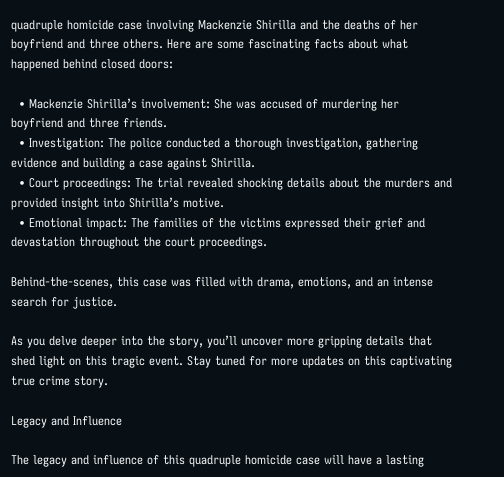quadruple homicide case involving Mackenzie Shirilla and the deaths of her boyfriend and three others. Here are some fascinating facts about what happened behind closed doors:

  • Mackenzie Shirilla’s involvement: She was accused of murdering her boyfriend and three friends.
  • Investigation: The police conducted a thorough investigation, gathering evidence and building a case against Shirilla.
  • Court proceedings: The trial revealed shocking details about the murders and provided insight into Shirilla’s motive.
  • Emotional impact: The families of the victims expressed their grief and devastation throughout the court proceedings.

Behind-the-scenes, this case was filled with drama, emotions, and an intense search for justice.

As you delve deeper into the story, you’ll uncover more gripping details that shed light on this tragic event. Stay tuned for more updates on this captivating true crime story.

Legacy and Influence

The legacy and influence of this quadruple homicide case will have a lasting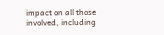impact on all those involved, including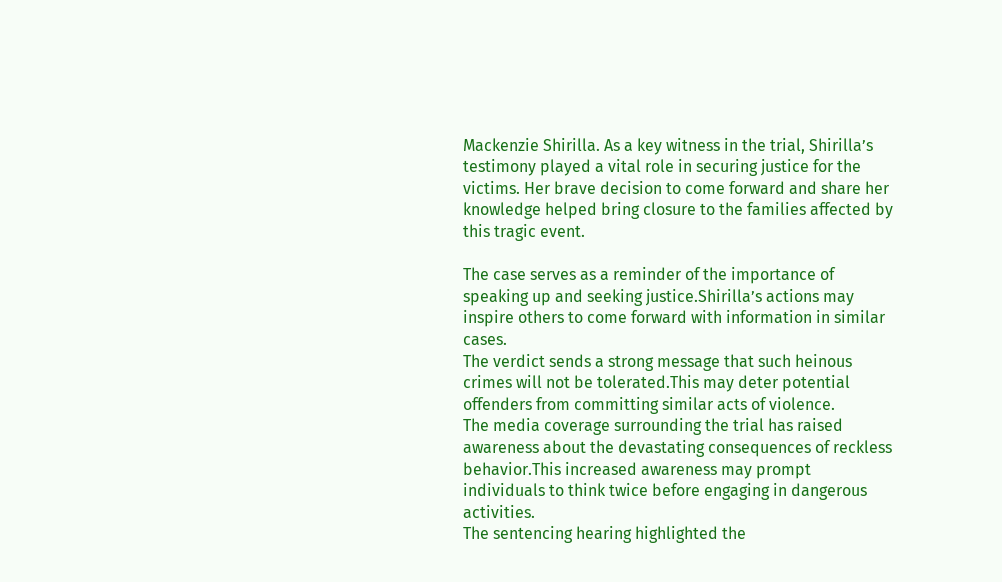Mackenzie Shirilla. As a key witness in the trial, Shirilla’s testimony played a vital role in securing justice for the victims. Her brave decision to come forward and share her knowledge helped bring closure to the families affected by this tragic event.

The case serves as a reminder of the importance of speaking up and seeking justice.Shirilla’s actions may inspire others to come forward with information in similar cases.
The verdict sends a strong message that such heinous crimes will not be tolerated.This may deter potential offenders from committing similar acts of violence.
The media coverage surrounding the trial has raised awareness about the devastating consequences of reckless behavior.This increased awareness may prompt individuals to think twice before engaging in dangerous activities.
The sentencing hearing highlighted the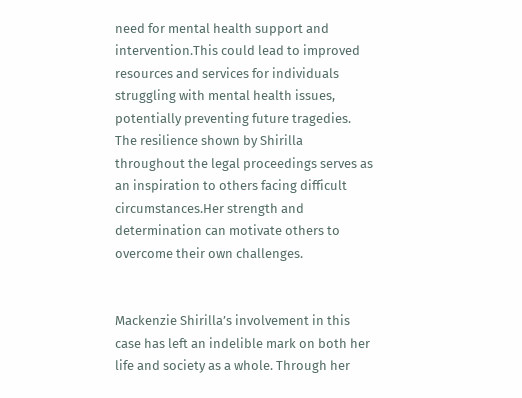need for mental health support and intervention.This could lead to improved resources and services for individuals struggling with mental health issues, potentially preventing future tragedies.
The resilience shown by Shirilla throughout the legal proceedings serves as an inspiration to others facing difficult circumstances.Her strength and determination can motivate others to overcome their own challenges.


Mackenzie Shirilla’s involvement in this case has left an indelible mark on both her life and society as a whole. Through her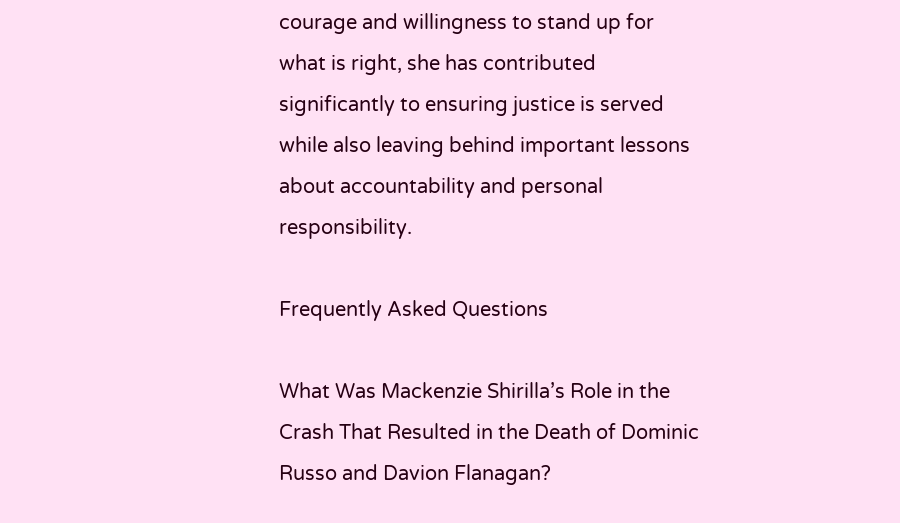courage and willingness to stand up for what is right, she has contributed significantly to ensuring justice is served while also leaving behind important lessons about accountability and personal responsibility.

Frequently Asked Questions

What Was Mackenzie Shirilla’s Role in the Crash That Resulted in the Death of Dominic Russo and Davion Flanagan?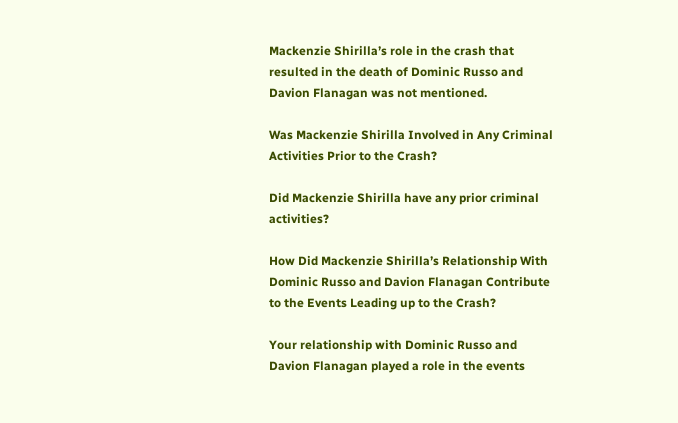Mackenzie Shirilla’s role in the crash that resulted in the death of Dominic Russo and Davion Flanagan was not mentioned.

Was Mackenzie Shirilla Involved in Any Criminal Activities Prior to the Crash?

Did Mackenzie Shirilla have any prior criminal activities?

How Did Mackenzie Shirilla’s Relationship With Dominic Russo and Davion Flanagan Contribute to the Events Leading up to the Crash?

Your relationship with Dominic Russo and Davion Flanagan played a role in the events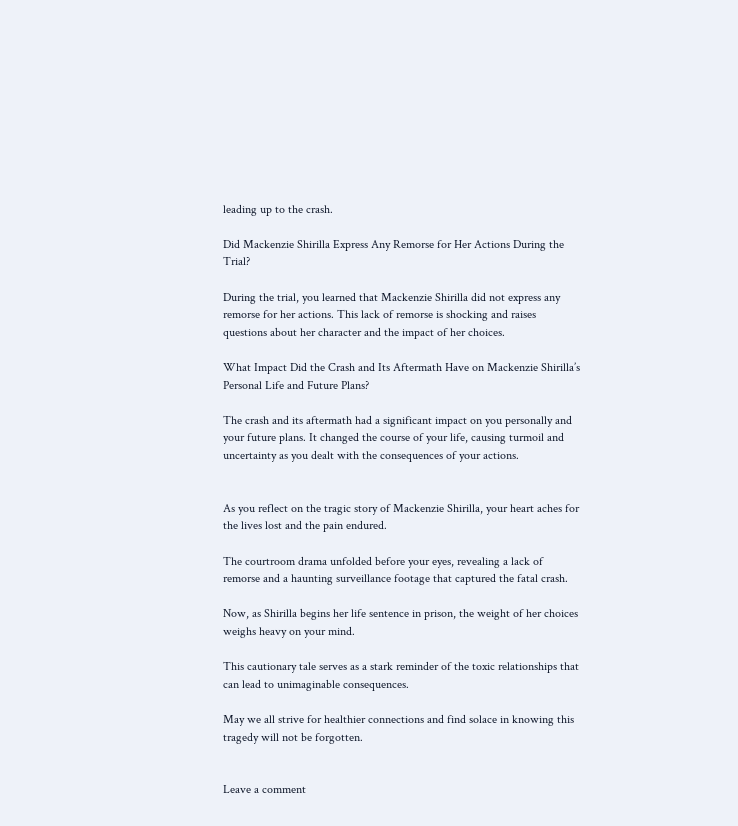leading up to the crash.

Did Mackenzie Shirilla Express Any Remorse for Her Actions During the Trial?

During the trial, you learned that Mackenzie Shirilla did not express any remorse for her actions. This lack of remorse is shocking and raises questions about her character and the impact of her choices.

What Impact Did the Crash and Its Aftermath Have on Mackenzie Shirilla’s Personal Life and Future Plans?

The crash and its aftermath had a significant impact on you personally and your future plans. It changed the course of your life, causing turmoil and uncertainty as you dealt with the consequences of your actions.


As you reflect on the tragic story of Mackenzie Shirilla, your heart aches for the lives lost and the pain endured.

The courtroom drama unfolded before your eyes, revealing a lack of remorse and a haunting surveillance footage that captured the fatal crash.

Now, as Shirilla begins her life sentence in prison, the weight of her choices weighs heavy on your mind.

This cautionary tale serves as a stark reminder of the toxic relationships that can lead to unimaginable consequences.

May we all strive for healthier connections and find solace in knowing this tragedy will not be forgotten.


Leave a comment